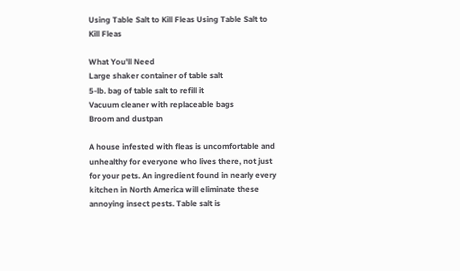Using Table Salt to Kill Fleas Using Table Salt to Kill Fleas

What You'll Need
Large shaker container of table salt
5-lb. bag of table salt to refill it
Vacuum cleaner with replaceable bags
Broom and dustpan

A house infested with fleas is uncomfortable and unhealthy for everyone who lives there, not just for your pets. An ingredient found in nearly every kitchen in North America will eliminate these annoying insect pests. Table salt is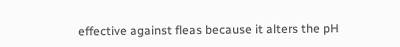effective against fleas because it alters the pH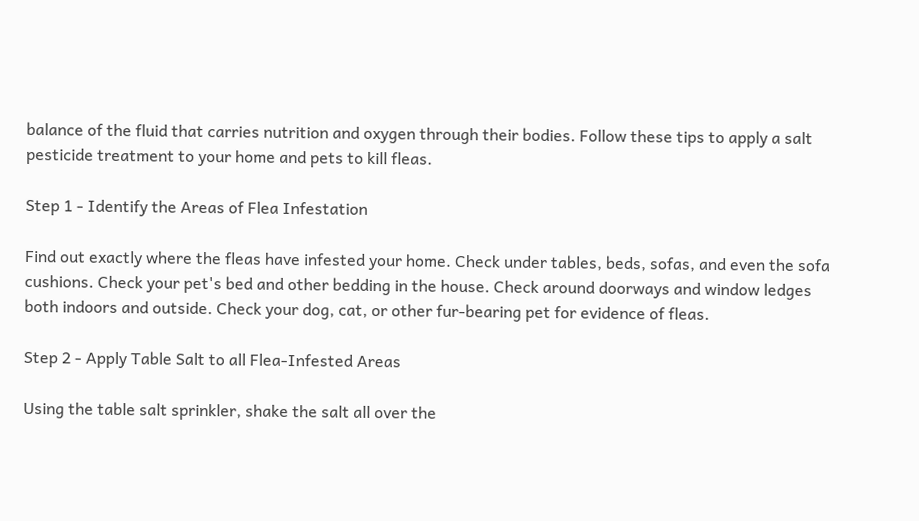balance of the fluid that carries nutrition and oxygen through their bodies. Follow these tips to apply a salt pesticide treatment to your home and pets to kill fleas.

Step 1 - Identify the Areas of Flea Infestation

Find out exactly where the fleas have infested your home. Check under tables, beds, sofas, and even the sofa cushions. Check your pet's bed and other bedding in the house. Check around doorways and window ledges both indoors and outside. Check your dog, cat, or other fur-bearing pet for evidence of fleas.

Step 2 - Apply Table Salt to all Flea-Infested Areas

Using the table salt sprinkler, shake the salt all over the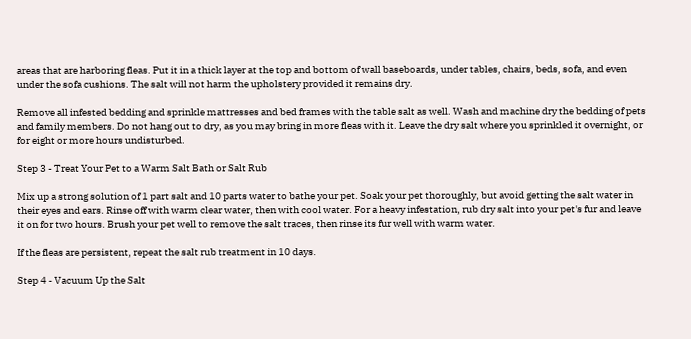areas that are harboring fleas. Put it in a thick layer at the top and bottom of wall baseboards, under tables, chairs, beds, sofa, and even under the sofa cushions. The salt will not harm the upholstery provided it remains dry.

Remove all infested bedding and sprinkle mattresses and bed frames with the table salt as well. Wash and machine dry the bedding of pets and family members. Do not hang out to dry, as you may bring in more fleas with it. Leave the dry salt where you sprinkled it overnight, or for eight or more hours undisturbed.

Step 3 - Treat Your Pet to a Warm Salt Bath or Salt Rub

Mix up a strong solution of 1 part salt and 10 parts water to bathe your pet. Soak your pet thoroughly, but avoid getting the salt water in their eyes and ears. Rinse off with warm clear water, then with cool water. For a heavy infestation, rub dry salt into your pet's fur and leave it on for two hours. Brush your pet well to remove the salt traces, then rinse its fur well with warm water.

If the fleas are persistent, repeat the salt rub treatment in 10 days.

Step 4 - Vacuum Up the Salt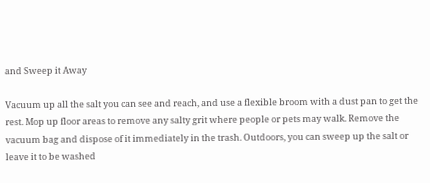and Sweep it Away

Vacuum up all the salt you can see and reach, and use a flexible broom with a dust pan to get the rest. Mop up floor areas to remove any salty grit where people or pets may walk. Remove the vacuum bag and dispose of it immediately in the trash. Outdoors, you can sweep up the salt or leave it to be washed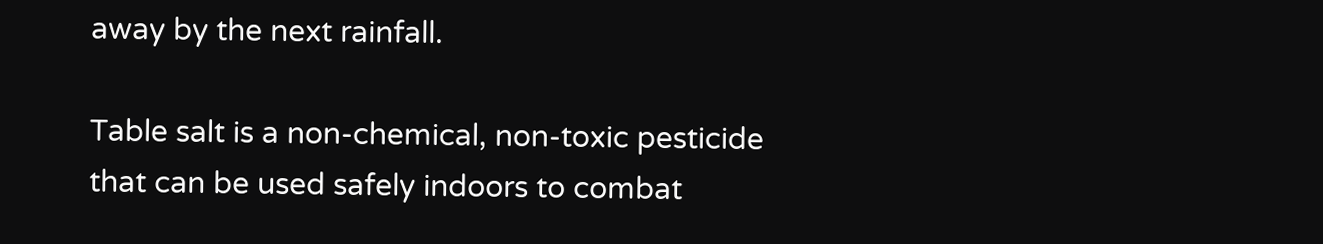away by the next rainfall.

Table salt is a non-chemical, non-toxic pesticide that can be used safely indoors to combat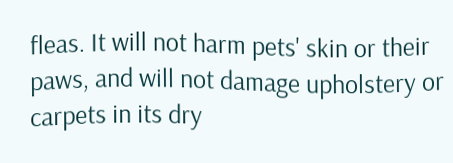fleas. It will not harm pets' skin or their paws, and will not damage upholstery or carpets in its dry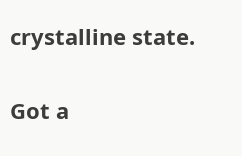crystalline state.

Got a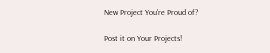New Project You're Proud of?

Post it on Your Projects!